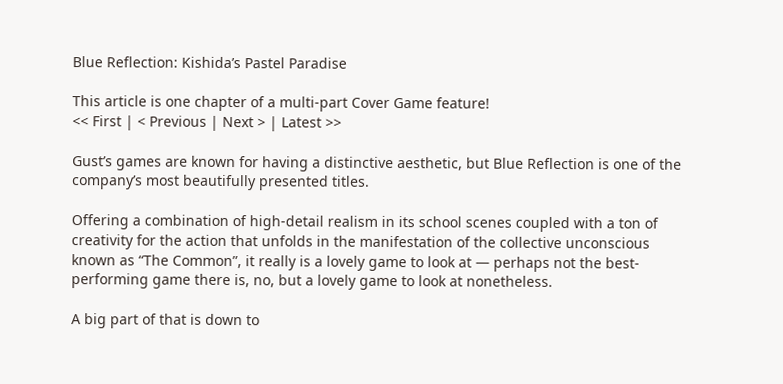Blue Reflection: Kishida’s Pastel Paradise

This article is one chapter of a multi-part Cover Game feature!
<< First | < Previous | Next > | Latest >>

Gust’s games are known for having a distinctive aesthetic, but Blue Reflection is one of the company’s most beautifully presented titles.

Offering a combination of high-detail realism in its school scenes coupled with a ton of creativity for the action that unfolds in the manifestation of the collective unconscious known as “The Common”, it really is a lovely game to look at — perhaps not the best-performing game there is, no, but a lovely game to look at nonetheless.

A big part of that is down to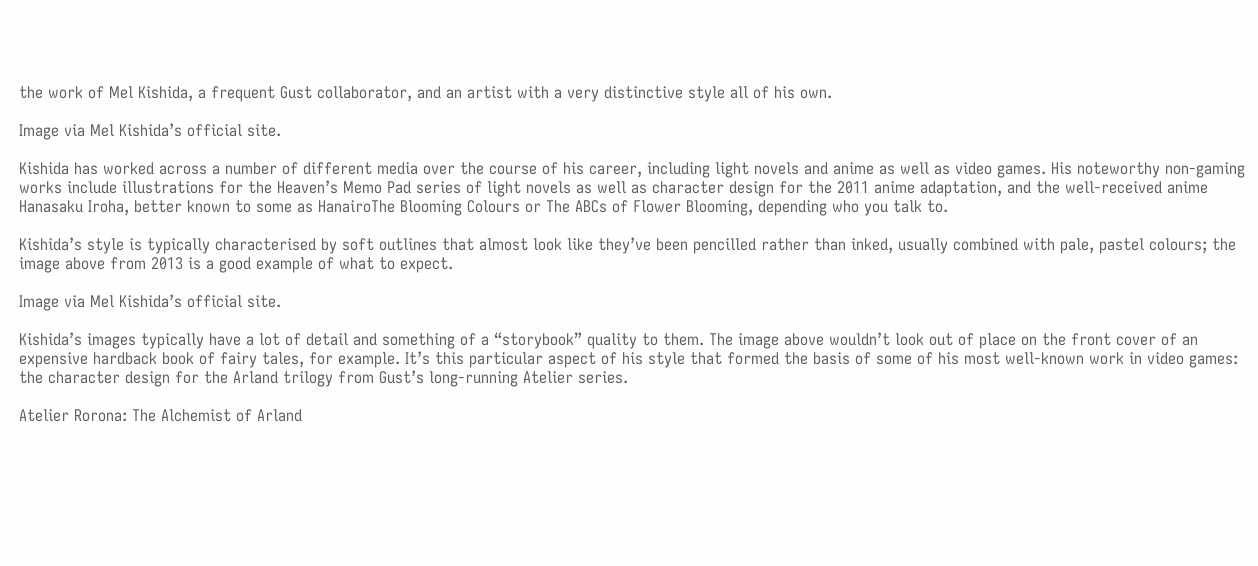the work of Mel Kishida, a frequent Gust collaborator, and an artist with a very distinctive style all of his own.

Image via Mel Kishida’s official site.

Kishida has worked across a number of different media over the course of his career, including light novels and anime as well as video games. His noteworthy non-gaming works include illustrations for the Heaven’s Memo Pad series of light novels as well as character design for the 2011 anime adaptation, and the well-received anime Hanasaku Iroha, better known to some as HanairoThe Blooming Colours or The ABCs of Flower Blooming, depending who you talk to.

Kishida’s style is typically characterised by soft outlines that almost look like they’ve been pencilled rather than inked, usually combined with pale, pastel colours; the image above from 2013 is a good example of what to expect.

Image via Mel Kishida’s official site.

Kishida’s images typically have a lot of detail and something of a “storybook” quality to them. The image above wouldn’t look out of place on the front cover of an expensive hardback book of fairy tales, for example. It’s this particular aspect of his style that formed the basis of some of his most well-known work in video games: the character design for the Arland trilogy from Gust’s long-running Atelier series.

Atelier Rorona: The Alchemist of Arland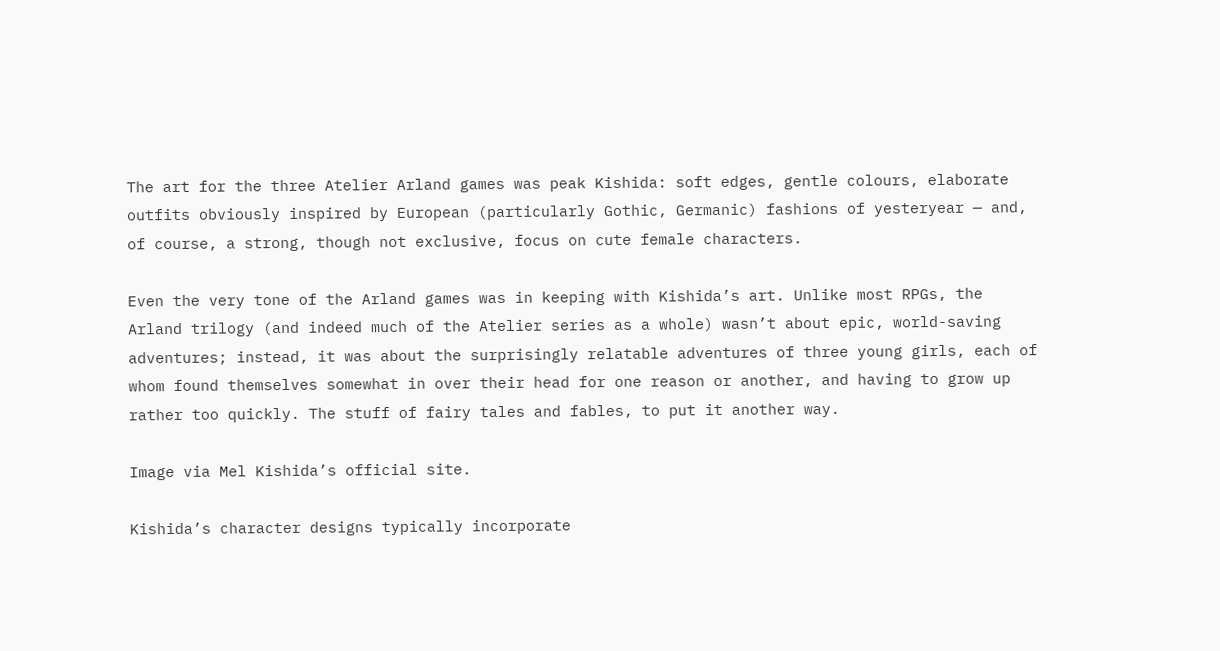The art for the three Atelier Arland games was peak Kishida: soft edges, gentle colours, elaborate outfits obviously inspired by European (particularly Gothic, Germanic) fashions of yesteryear — and, of course, a strong, though not exclusive, focus on cute female characters.

Even the very tone of the Arland games was in keeping with Kishida’s art. Unlike most RPGs, the Arland trilogy (and indeed much of the Atelier series as a whole) wasn’t about epic, world-saving adventures; instead, it was about the surprisingly relatable adventures of three young girls, each of whom found themselves somewhat in over their head for one reason or another, and having to grow up rather too quickly. The stuff of fairy tales and fables, to put it another way.

Image via Mel Kishida’s official site.

Kishida’s character designs typically incorporate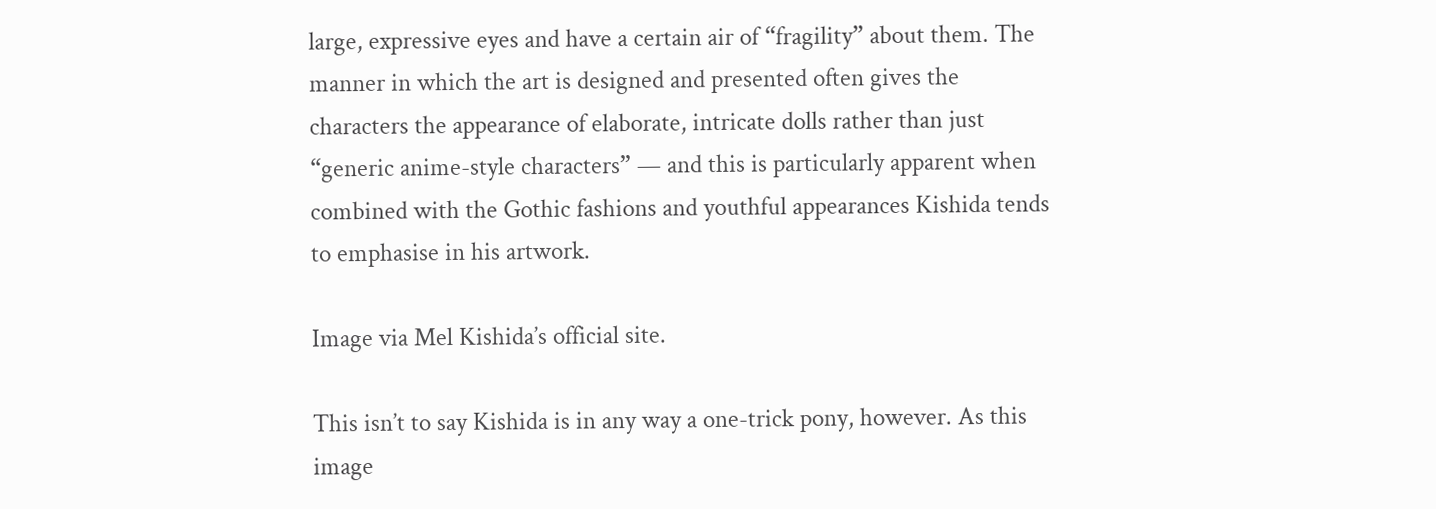large, expressive eyes and have a certain air of “fragility” about them. The manner in which the art is designed and presented often gives the characters the appearance of elaborate, intricate dolls rather than just “generic anime-style characters” — and this is particularly apparent when combined with the Gothic fashions and youthful appearances Kishida tends to emphasise in his artwork.

Image via Mel Kishida’s official site.

This isn’t to say Kishida is in any way a one-trick pony, however. As this image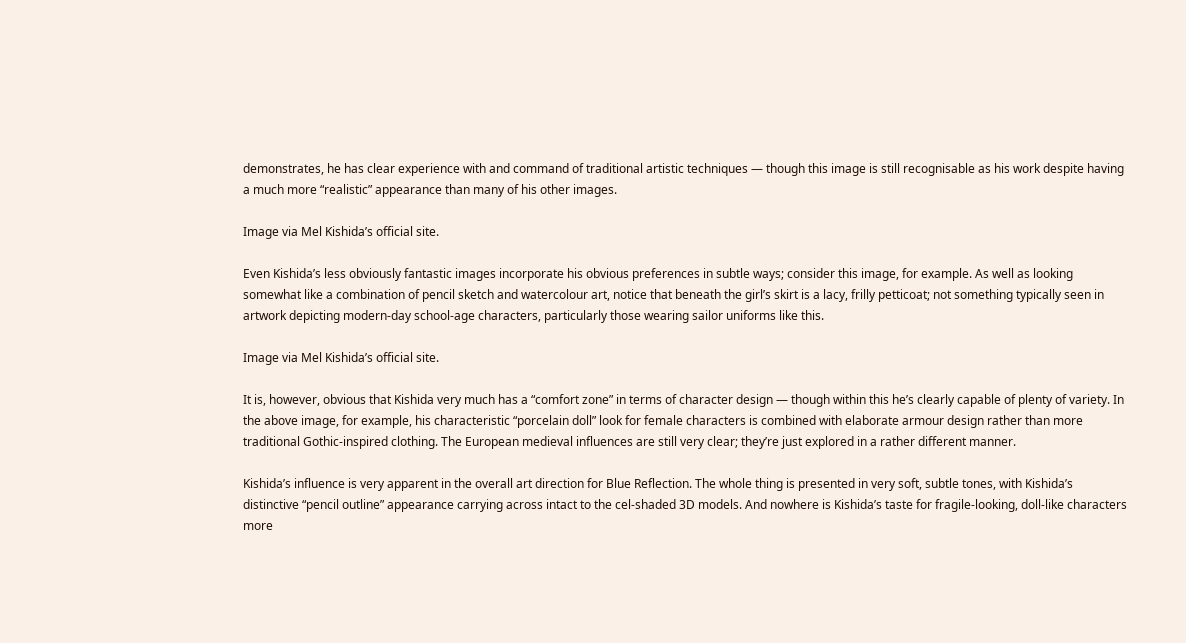demonstrates, he has clear experience with and command of traditional artistic techniques — though this image is still recognisable as his work despite having a much more “realistic” appearance than many of his other images.

Image via Mel Kishida’s official site.

Even Kishida’s less obviously fantastic images incorporate his obvious preferences in subtle ways; consider this image, for example. As well as looking somewhat like a combination of pencil sketch and watercolour art, notice that beneath the girl’s skirt is a lacy, frilly petticoat; not something typically seen in artwork depicting modern-day school-age characters, particularly those wearing sailor uniforms like this.

Image via Mel Kishida’s official site.

It is, however, obvious that Kishida very much has a “comfort zone” in terms of character design — though within this he’s clearly capable of plenty of variety. In the above image, for example, his characteristic “porcelain doll” look for female characters is combined with elaborate armour design rather than more traditional Gothic-inspired clothing. The European medieval influences are still very clear; they’re just explored in a rather different manner.

Kishida’s influence is very apparent in the overall art direction for Blue Reflection. The whole thing is presented in very soft, subtle tones, with Kishida’s distinctive “pencil outline” appearance carrying across intact to the cel-shaded 3D models. And nowhere is Kishida’s taste for fragile-looking, doll-like characters more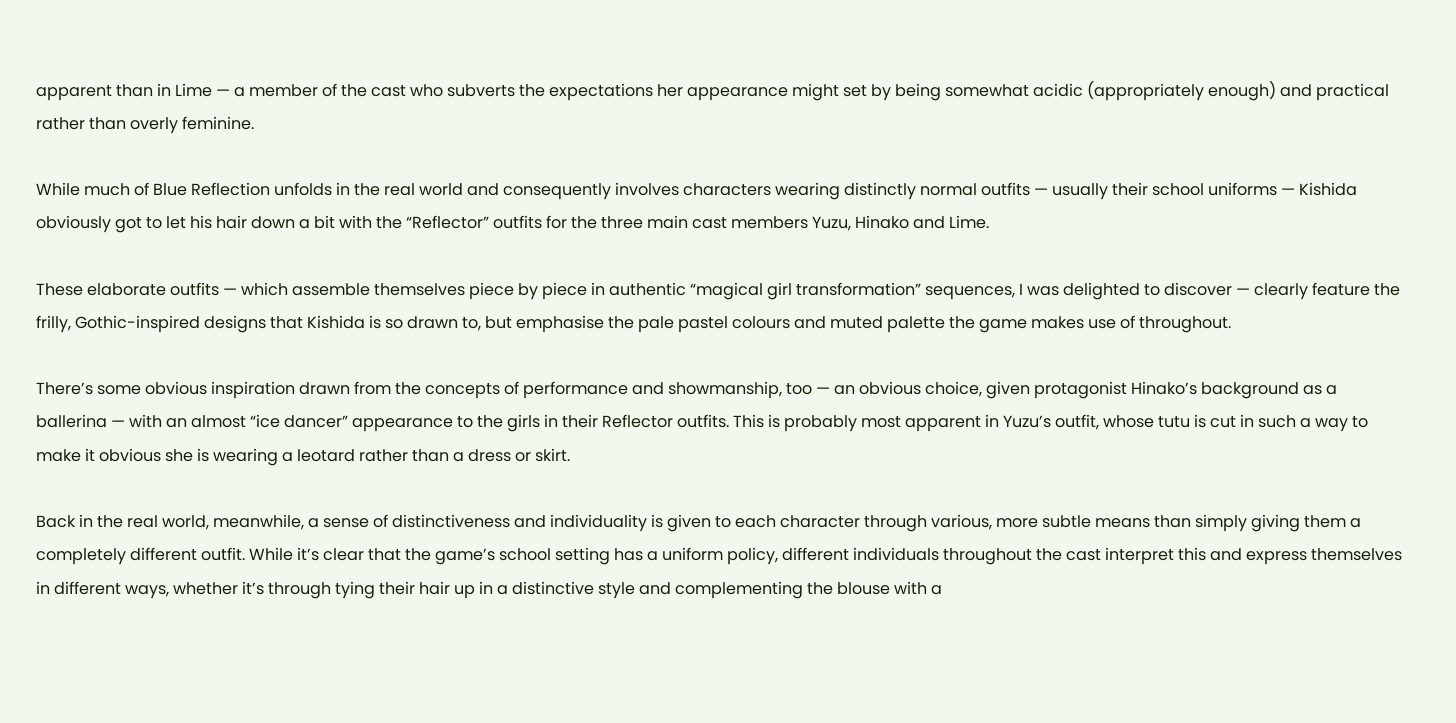apparent than in Lime — a member of the cast who subverts the expectations her appearance might set by being somewhat acidic (appropriately enough) and practical rather than overly feminine.

While much of Blue Reflection unfolds in the real world and consequently involves characters wearing distinctly normal outfits — usually their school uniforms — Kishida obviously got to let his hair down a bit with the “Reflector” outfits for the three main cast members Yuzu, Hinako and Lime.

These elaborate outfits — which assemble themselves piece by piece in authentic “magical girl transformation” sequences, I was delighted to discover — clearly feature the frilly, Gothic-inspired designs that Kishida is so drawn to, but emphasise the pale pastel colours and muted palette the game makes use of throughout.

There’s some obvious inspiration drawn from the concepts of performance and showmanship, too — an obvious choice, given protagonist Hinako’s background as a ballerina — with an almost “ice dancer” appearance to the girls in their Reflector outfits. This is probably most apparent in Yuzu’s outfit, whose tutu is cut in such a way to make it obvious she is wearing a leotard rather than a dress or skirt.

Back in the real world, meanwhile, a sense of distinctiveness and individuality is given to each character through various, more subtle means than simply giving them a completely different outfit. While it’s clear that the game’s school setting has a uniform policy, different individuals throughout the cast interpret this and express themselves in different ways, whether it’s through tying their hair up in a distinctive style and complementing the blouse with a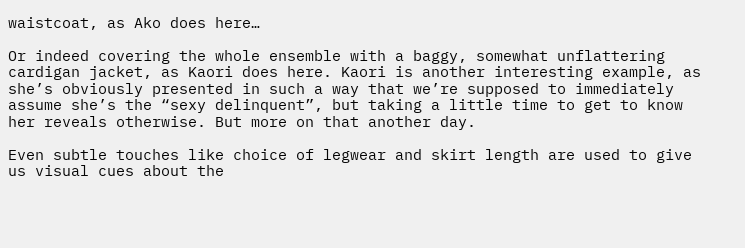waistcoat, as Ako does here…

Or indeed covering the whole ensemble with a baggy, somewhat unflattering cardigan jacket, as Kaori does here. Kaori is another interesting example, as she’s obviously presented in such a way that we’re supposed to immediately assume she’s the “sexy delinquent”, but taking a little time to get to know her reveals otherwise. But more on that another day.

Even subtle touches like choice of legwear and skirt length are used to give us visual cues about the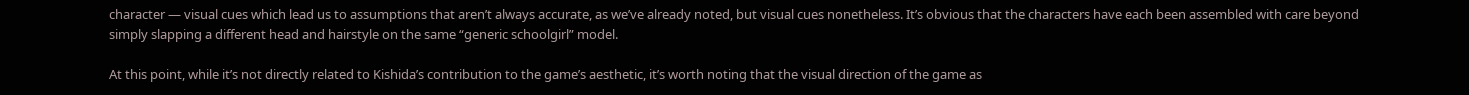character — visual cues which lead us to assumptions that aren’t always accurate, as we’ve already noted, but visual cues nonetheless. It’s obvious that the characters have each been assembled with care beyond simply slapping a different head and hairstyle on the same “generic schoolgirl” model.

At this point, while it’s not directly related to Kishida’s contribution to the game’s aesthetic, it’s worth noting that the visual direction of the game as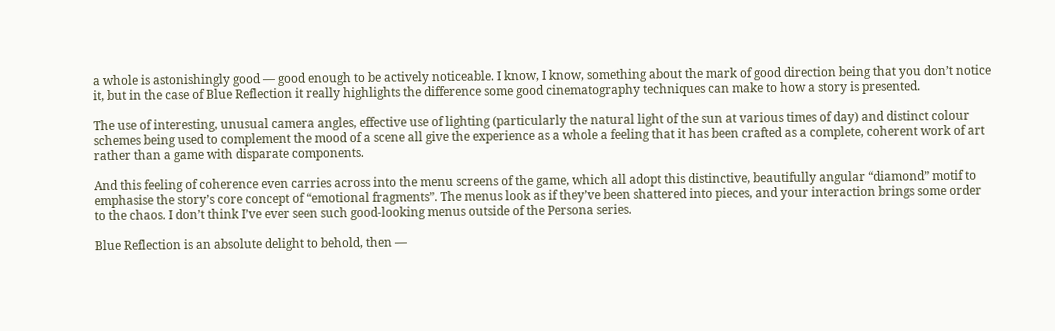a whole is astonishingly good — good enough to be actively noticeable. I know, I know, something about the mark of good direction being that you don’t notice it, but in the case of Blue Reflection it really highlights the difference some good cinematography techniques can make to how a story is presented.

The use of interesting, unusual camera angles, effective use of lighting (particularly the natural light of the sun at various times of day) and distinct colour schemes being used to complement the mood of a scene all give the experience as a whole a feeling that it has been crafted as a complete, coherent work of art rather than a game with disparate components.

And this feeling of coherence even carries across into the menu screens of the game, which all adopt this distinctive, beautifully angular “diamond” motif to emphasise the story’s core concept of “emotional fragments”. The menus look as if they’ve been shattered into pieces, and your interaction brings some order to the chaos. I don’t think I’ve ever seen such good-looking menus outside of the Persona series.

Blue Reflection is an absolute delight to behold, then —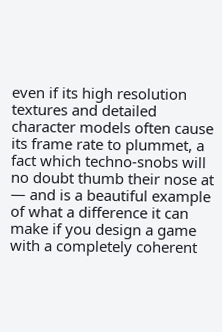even if its high resolution textures and detailed character models often cause its frame rate to plummet, a fact which techno-snobs will no doubt thumb their nose at — and is a beautiful example of what a difference it can make if you design a game with a completely coherent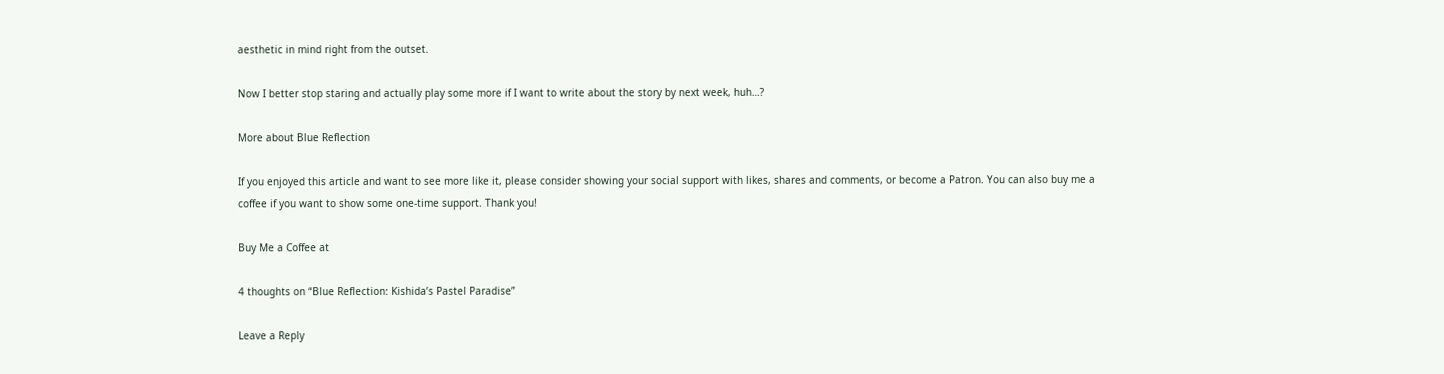aesthetic in mind right from the outset.

Now I better stop staring and actually play some more if I want to write about the story by next week, huh…?

More about Blue Reflection

If you enjoyed this article and want to see more like it, please consider showing your social support with likes, shares and comments, or become a Patron. You can also buy me a coffee if you want to show some one-time support. Thank you!

Buy Me a Coffee at

4 thoughts on “Blue Reflection: Kishida’s Pastel Paradise”

Leave a Reply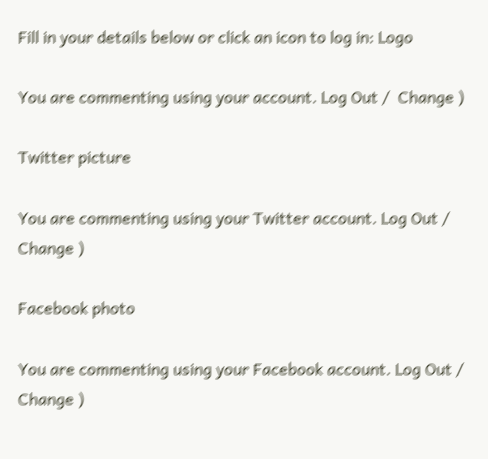Fill in your details below or click an icon to log in: Logo

You are commenting using your account. Log Out /  Change )

Twitter picture

You are commenting using your Twitter account. Log Out /  Change )

Facebook photo

You are commenting using your Facebook account. Log Out /  Change )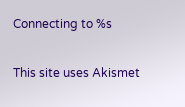Connecting to %s

This site uses Akismet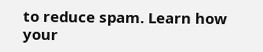to reduce spam. Learn how your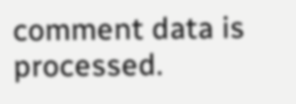comment data is processed.